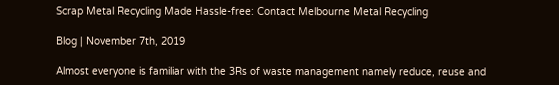Scrap Metal Recycling Made Hassle-free: Contact Melbourne Metal Recycling

Blog | November 7th, 2019

Almost everyone is familiar with the 3Rs of waste management namely reduce, reuse and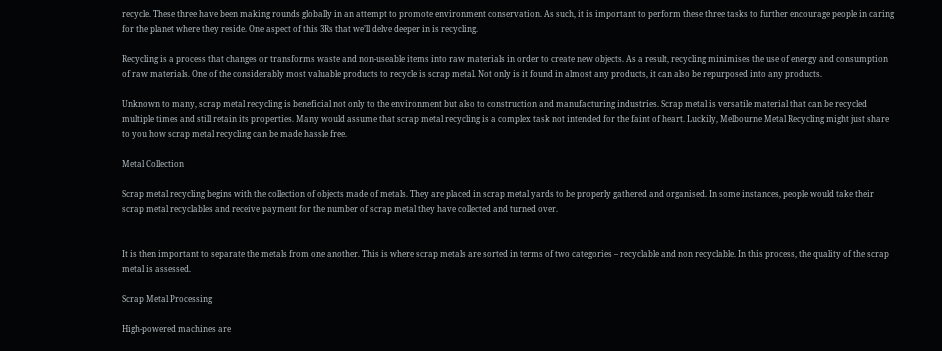recycle. These three have been making rounds globally in an attempt to promote environment conservation. As such, it is important to perform these three tasks to further encourage people in caring for the planet where they reside. One aspect of this 3Rs that we’ll delve deeper in is recycling.

Recycling is a process that changes or transforms waste and non-useable items into raw materials in order to create new objects. As a result, recycling minimises the use of energy and consumption of raw materials. One of the considerably most valuable products to recycle is scrap metal. Not only is it found in almost any products, it can also be repurposed into any products.

Unknown to many, scrap metal recycling is beneficial not only to the environment but also to construction and manufacturing industries. Scrap metal is versatile material that can be recycled multiple times and still retain its properties. Many would assume that scrap metal recycling is a complex task not intended for the faint of heart. Luckily, Melbourne Metal Recycling might just share to you how scrap metal recycling can be made hassle free.

Metal Collection

Scrap metal recycling begins with the collection of objects made of metals. They are placed in scrap metal yards to be properly gathered and organised. In some instances, people would take their scrap metal recyclables and receive payment for the number of scrap metal they have collected and turned over.


It is then important to separate the metals from one another. This is where scrap metals are sorted in terms of two categories – recyclable and non recyclable. In this process, the quality of the scrap metal is assessed.

Scrap Metal Processing

High-powered machines are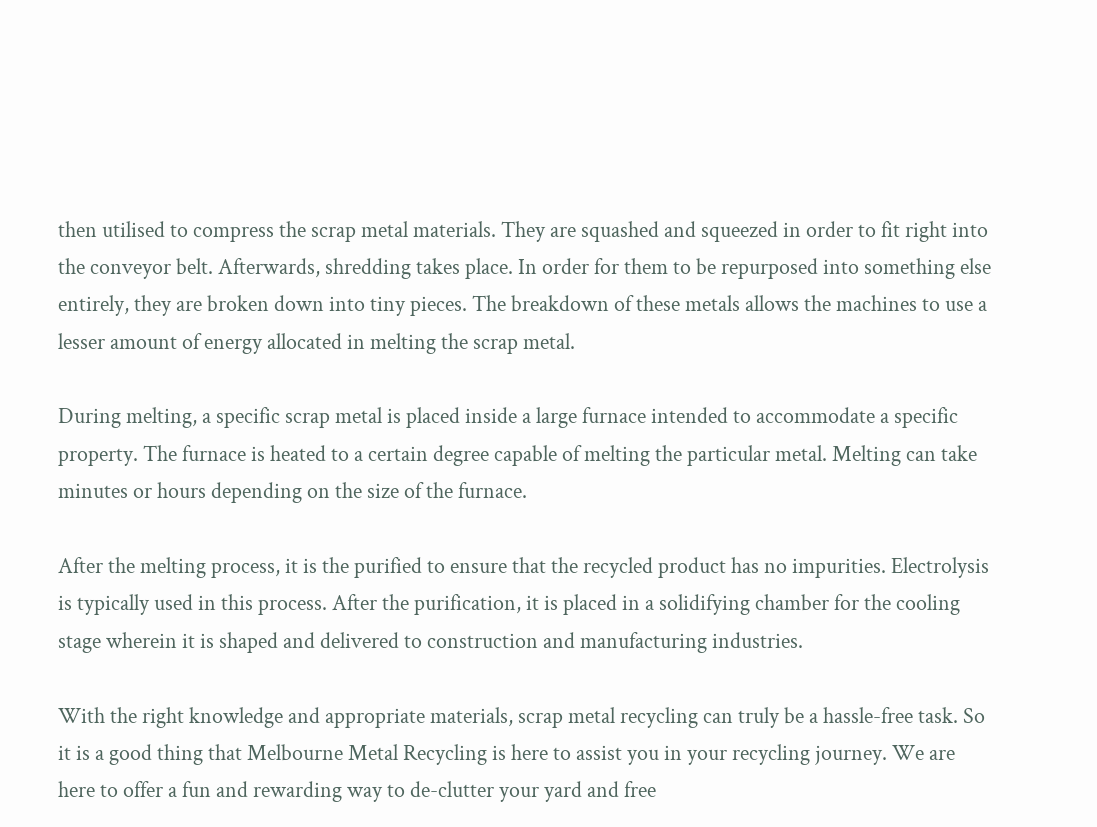then utilised to compress the scrap metal materials. They are squashed and squeezed in order to fit right into the conveyor belt. Afterwards, shredding takes place. In order for them to be repurposed into something else entirely, they are broken down into tiny pieces. The breakdown of these metals allows the machines to use a lesser amount of energy allocated in melting the scrap metal.

During melting, a specific scrap metal is placed inside a large furnace intended to accommodate a specific property. The furnace is heated to a certain degree capable of melting the particular metal. Melting can take minutes or hours depending on the size of the furnace.

After the melting process, it is the purified to ensure that the recycled product has no impurities. Electrolysis is typically used in this process. After the purification, it is placed in a solidifying chamber for the cooling stage wherein it is shaped and delivered to construction and manufacturing industries.

With the right knowledge and appropriate materials, scrap metal recycling can truly be a hassle-free task. So it is a good thing that Melbourne Metal Recycling is here to assist you in your recycling journey. We are here to offer a fun and rewarding way to de-clutter your yard and free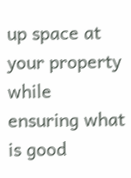up space at your property while ensuring what is good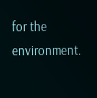for the environment.